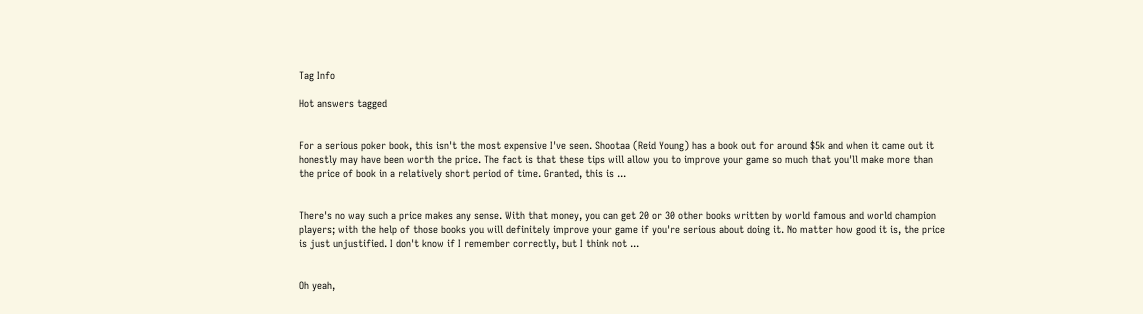Tag Info

Hot answers tagged


For a serious poker book, this isn't the most expensive I've seen. Shootaa (Reid Young) has a book out for around $5k and when it came out it honestly may have been worth the price. The fact is that these tips will allow you to improve your game so much that you'll make more than the price of book in a relatively short period of time. Granted, this is ...


There's no way such a price makes any sense. With that money, you can get 20 or 30 other books written by world famous and world champion players; with the help of those books you will definitely improve your game if you're serious about doing it. No matter how good it is, the price is just unjustified. I don't know if I remember correctly, but I think not ...


Oh yeah,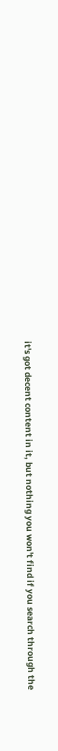it's got decent content in it, but nothing you won't find if you search through the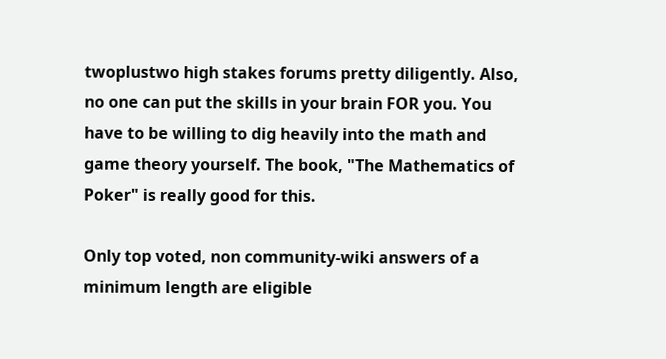twoplustwo high stakes forums pretty diligently. Also, no one can put the skills in your brain FOR you. You have to be willing to dig heavily into the math and game theory yourself. The book, "The Mathematics of Poker" is really good for this.

Only top voted, non community-wiki answers of a minimum length are eligible